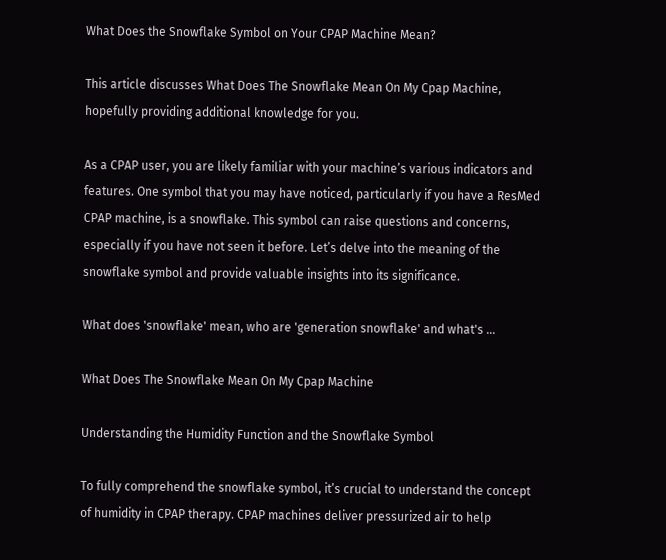What Does the Snowflake Symbol on Your CPAP Machine Mean?

This article discusses What Does The Snowflake Mean On My Cpap Machine, hopefully providing additional knowledge for you.

As a CPAP user, you are likely familiar with your machine’s various indicators and features. One symbol that you may have noticed, particularly if you have a ResMed CPAP machine, is a snowflake. This symbol can raise questions and concerns, especially if you have not seen it before. Let’s delve into the meaning of the snowflake symbol and provide valuable insights into its significance.

What does 'snowflake' mean, who are 'generation snowflake' and what's ...

What Does The Snowflake Mean On My Cpap Machine

Understanding the Humidity Function and the Snowflake Symbol

To fully comprehend the snowflake symbol, it’s crucial to understand the concept of humidity in CPAP therapy. CPAP machines deliver pressurized air to help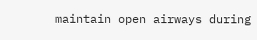maintain open airways during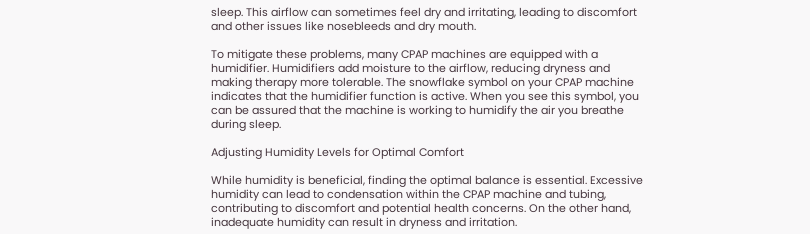sleep. This airflow can sometimes feel dry and irritating, leading to discomfort and other issues like nosebleeds and dry mouth.

To mitigate these problems, many CPAP machines are equipped with a humidifier. Humidifiers add moisture to the airflow, reducing dryness and making therapy more tolerable. The snowflake symbol on your CPAP machine indicates that the humidifier function is active. When you see this symbol, you can be assured that the machine is working to humidify the air you breathe during sleep.

Adjusting Humidity Levels for Optimal Comfort

While humidity is beneficial, finding the optimal balance is essential. Excessive humidity can lead to condensation within the CPAP machine and tubing, contributing to discomfort and potential health concerns. On the other hand, inadequate humidity can result in dryness and irritation.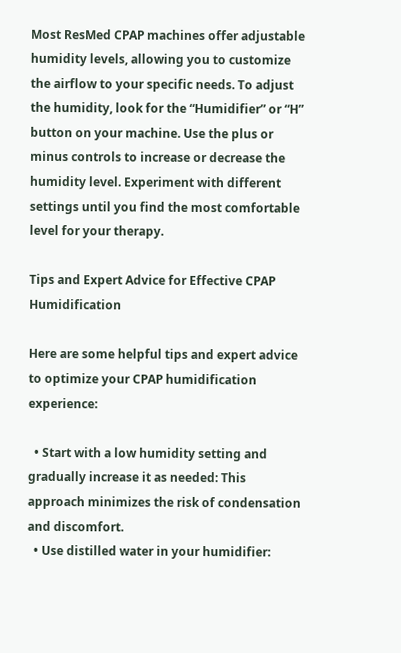Most ResMed CPAP machines offer adjustable humidity levels, allowing you to customize the airflow to your specific needs. To adjust the humidity, look for the “Humidifier” or “H” button on your machine. Use the plus or minus controls to increase or decrease the humidity level. Experiment with different settings until you find the most comfortable level for your therapy.

Tips and Expert Advice for Effective CPAP Humidification

Here are some helpful tips and expert advice to optimize your CPAP humidification experience:

  • Start with a low humidity setting and gradually increase it as needed: This approach minimizes the risk of condensation and discomfort.
  • Use distilled water in your humidifier: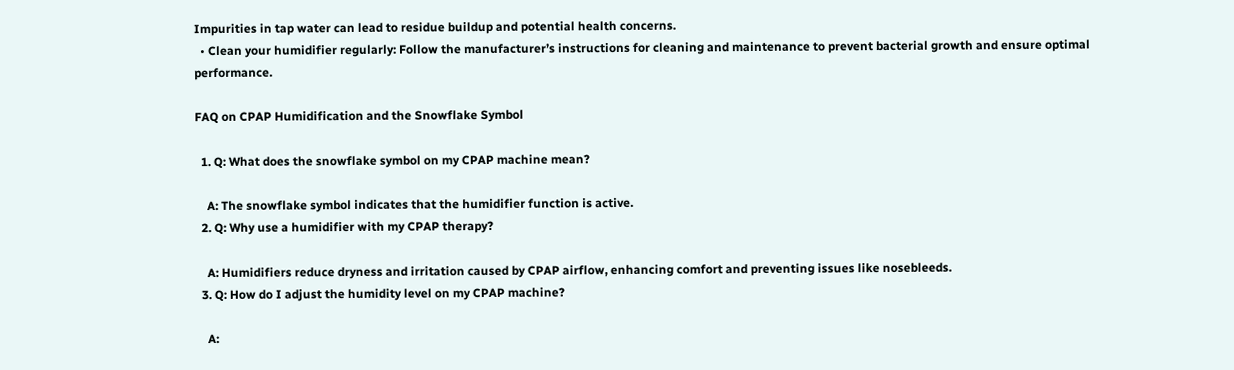Impurities in tap water can lead to residue buildup and potential health concerns.
  • Clean your humidifier regularly: Follow the manufacturer’s instructions for cleaning and maintenance to prevent bacterial growth and ensure optimal performance.

FAQ on CPAP Humidification and the Snowflake Symbol

  1. Q: What does the snowflake symbol on my CPAP machine mean?

    A: The snowflake symbol indicates that the humidifier function is active.
  2. Q: Why use a humidifier with my CPAP therapy?

    A: Humidifiers reduce dryness and irritation caused by CPAP airflow, enhancing comfort and preventing issues like nosebleeds.
  3. Q: How do I adjust the humidity level on my CPAP machine?

    A: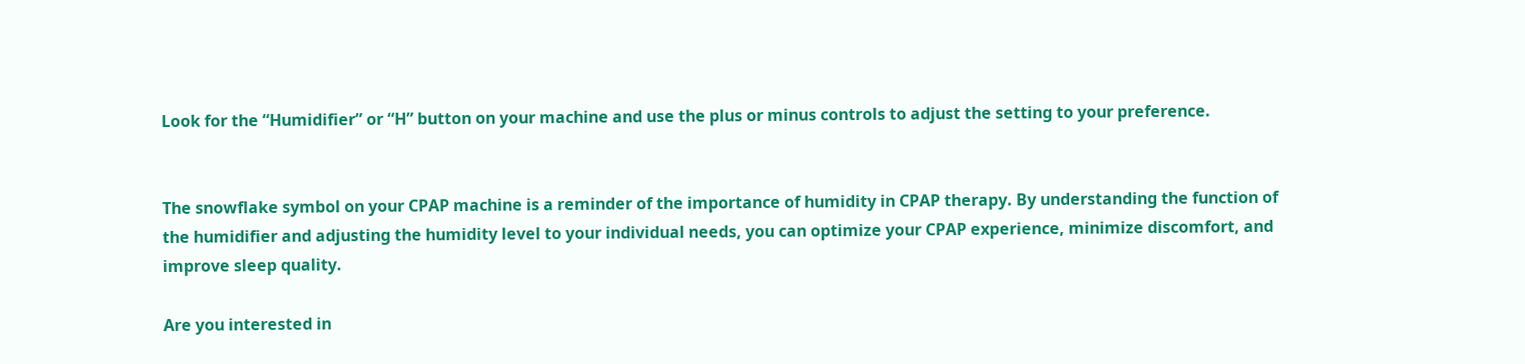Look for the “Humidifier” or “H” button on your machine and use the plus or minus controls to adjust the setting to your preference.


The snowflake symbol on your CPAP machine is a reminder of the importance of humidity in CPAP therapy. By understanding the function of the humidifier and adjusting the humidity level to your individual needs, you can optimize your CPAP experience, minimize discomfort, and improve sleep quality.

Are you interested in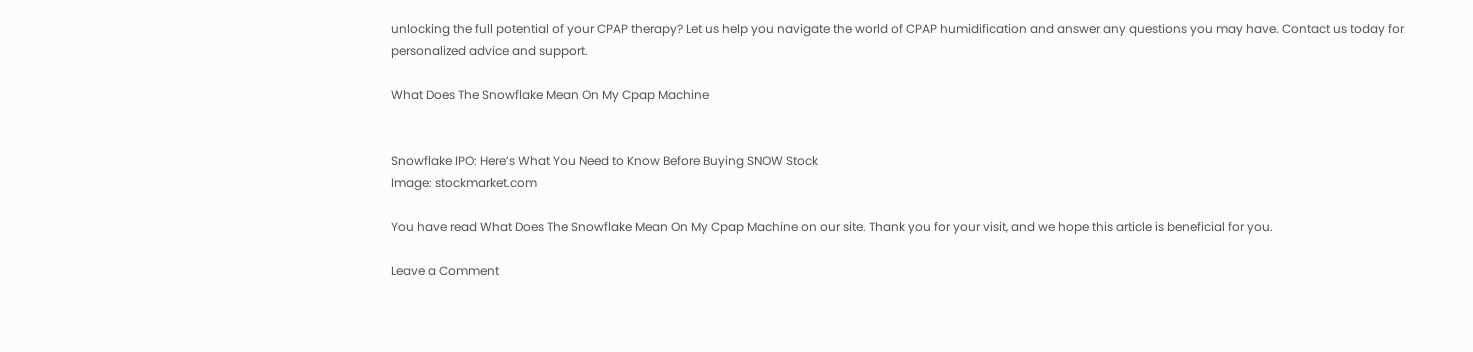unlocking the full potential of your CPAP therapy? Let us help you navigate the world of CPAP humidification and answer any questions you may have. Contact us today for personalized advice and support.

What Does The Snowflake Mean On My Cpap Machine


Snowflake IPO: Here’s What You Need to Know Before Buying SNOW Stock
Image: stockmarket.com

You have read What Does The Snowflake Mean On My Cpap Machine on our site. Thank you for your visit, and we hope this article is beneficial for you.

Leave a Comment